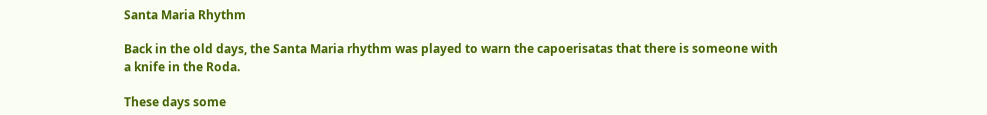Santa Maria Rhythm

Back in the old days, the Santa Maria rhythm was played to warn the capoerisatas that there is someone with a knife in the Roda.

These days some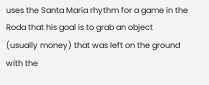uses the Santa Maria rhythm for a game in the Roda that his goal is to grab an object  (usually money) that was left on the ground with the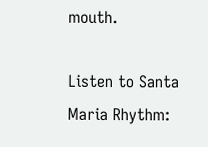mouth.

Listen to Santa Maria Rhythm: